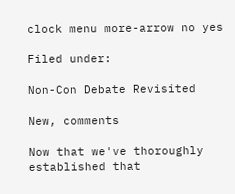clock menu more-arrow no yes

Filed under:

Non-Con Debate Revisited

New, comments

Now that we've thoroughly established that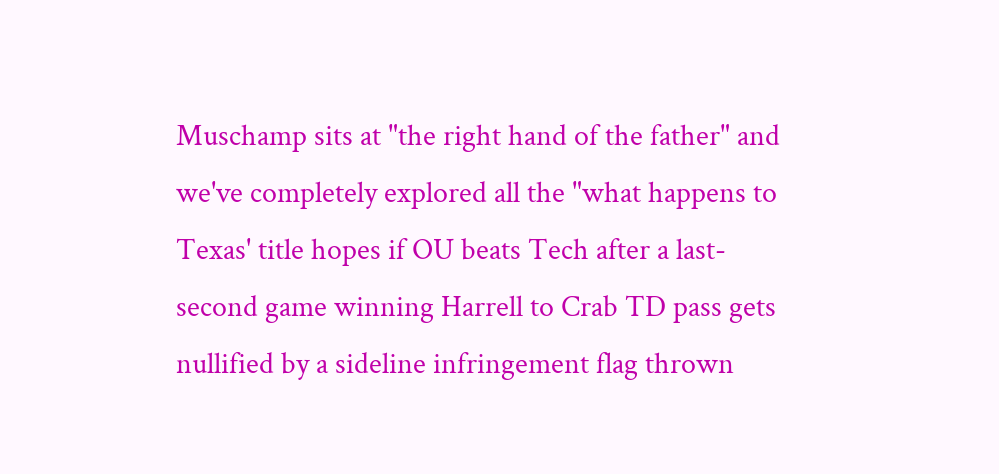Muschamp sits at "the right hand of the father" and we've completely explored all the "what happens to Texas' title hopes if OU beats Tech after a last-second game winning Harrell to Crab TD pass gets nullified by a sideline infringement flag thrown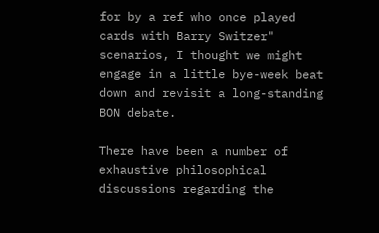for by a ref who once played cards with Barry Switzer" scenarios, I thought we might engage in a little bye-week beat down and revisit a long-standing BON debate.

There have been a number of exhaustive philosophical discussions regarding the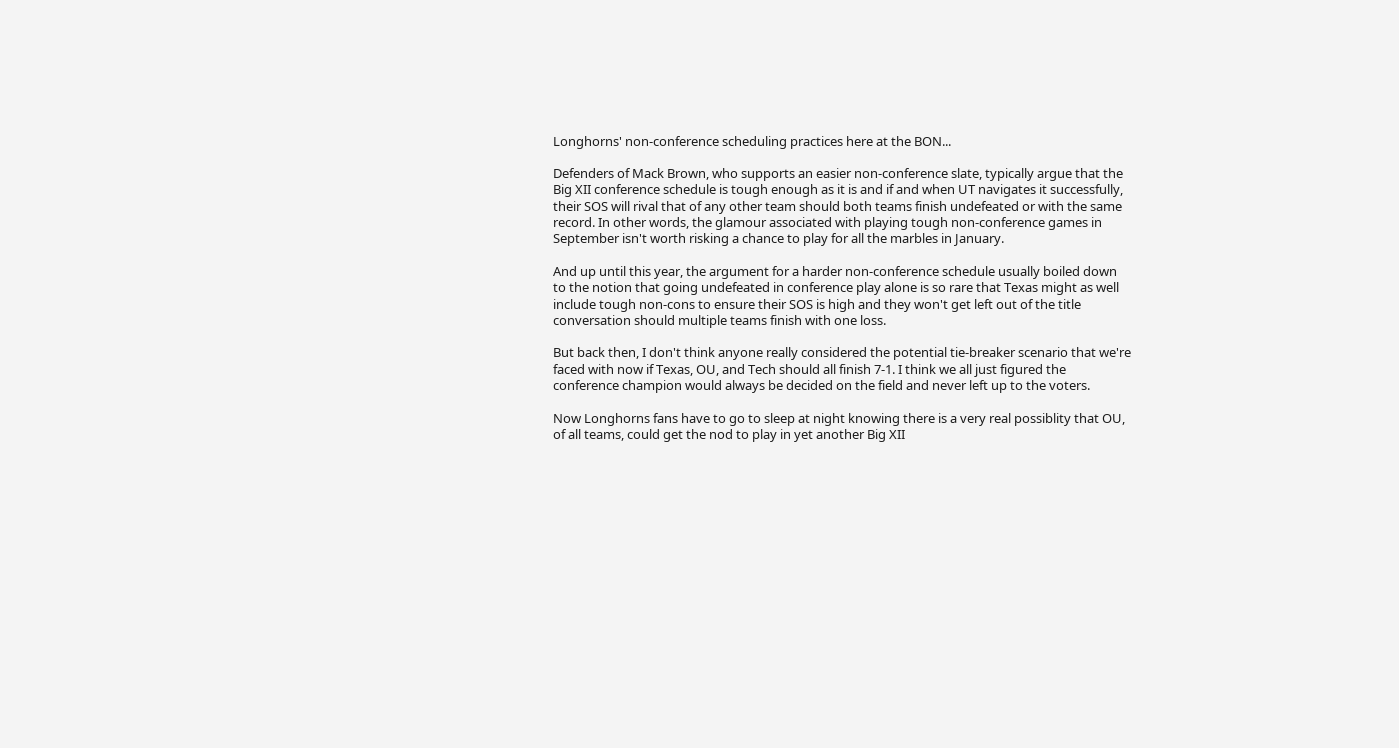Longhorns' non-conference scheduling practices here at the BON...

Defenders of Mack Brown, who supports an easier non-conference slate, typically argue that the Big XII conference schedule is tough enough as it is and if and when UT navigates it successfully, their SOS will rival that of any other team should both teams finish undefeated or with the same record. In other words, the glamour associated with playing tough non-conference games in September isn't worth risking a chance to play for all the marbles in January.

And up until this year, the argument for a harder non-conference schedule usually boiled down to the notion that going undefeated in conference play alone is so rare that Texas might as well include tough non-cons to ensure their SOS is high and they won't get left out of the title conversation should multiple teams finish with one loss.

But back then, I don't think anyone really considered the potential tie-breaker scenario that we're faced with now if Texas, OU, and Tech should all finish 7-1. I think we all just figured the conference champion would always be decided on the field and never left up to the voters.

Now Longhorns fans have to go to sleep at night knowing there is a very real possiblity that OU, of all teams, could get the nod to play in yet another Big XII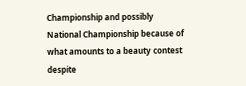Championship and possibly National Championship because of what amounts to a beauty contest despite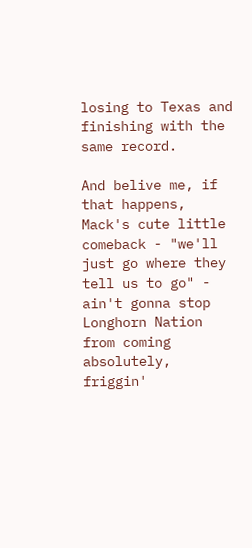losing to Texas and finishing with the same record.

And belive me, if that happens, Mack's cute little comeback - "we'll just go where they tell us to go" - ain't gonna stop Longhorn Nation from coming absolutely, friggin'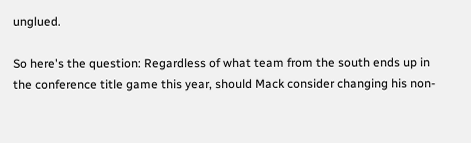unglued.

So here's the question: Regardless of what team from the south ends up in the conference title game this year, should Mack consider changing his non-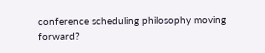conference scheduling philosophy moving forward?